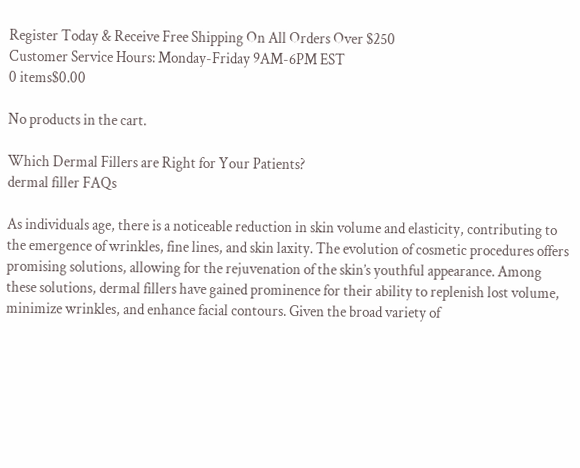Register Today & Receive Free Shipping On All Orders Over $250
Customer Service Hours: Monday-Friday 9AM-6PM EST
0 items$0.00

No products in the cart.

Which Dermal Fillers are Right for Your Patients?
dermal filler FAQs

As individuals age, there is a noticeable reduction in skin volume and elasticity, contributing to the emergence of wrinkles, fine lines, and skin laxity. The evolution of cosmetic procedures offers promising solutions, allowing for the rejuvenation of the skin’s youthful appearance. Among these solutions, dermal fillers have gained prominence for their ability to replenish lost volume, minimize wrinkles, and enhance facial contours. Given the broad variety of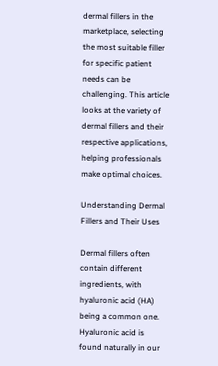dermal fillers in the marketplace, selecting the most suitable filler for specific patient needs can be challenging. This article looks at the variety of dermal fillers and their respective applications, helping professionals make optimal choices.

Understanding Dermal Fillers and Their Uses

Dermal fillers often contain different ingredients, with hyaluronic acid (HA) being a common one. Hyaluronic acid is found naturally in our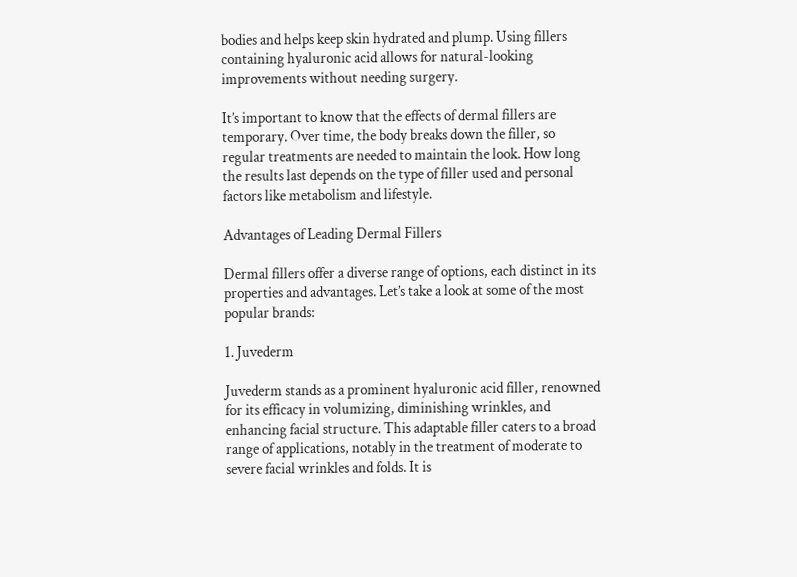bodies and helps keep skin hydrated and plump. Using fillers containing hyaluronic acid allows for natural-looking improvements without needing surgery.

It’s important to know that the effects of dermal fillers are temporary. Over time, the body breaks down the filler, so regular treatments are needed to maintain the look. How long the results last depends on the type of filler used and personal factors like metabolism and lifestyle.

Advantages of Leading Dermal Fillers

Dermal fillers offer a diverse range of options, each distinct in its properties and advantages. Let’s take a look at some of the most popular brands:

1. Juvederm

Juvederm stands as a prominent hyaluronic acid filler, renowned for its efficacy in volumizing, diminishing wrinkles, and enhancing facial structure. This adaptable filler caters to a broad range of applications, notably in the treatment of moderate to severe facial wrinkles and folds. It is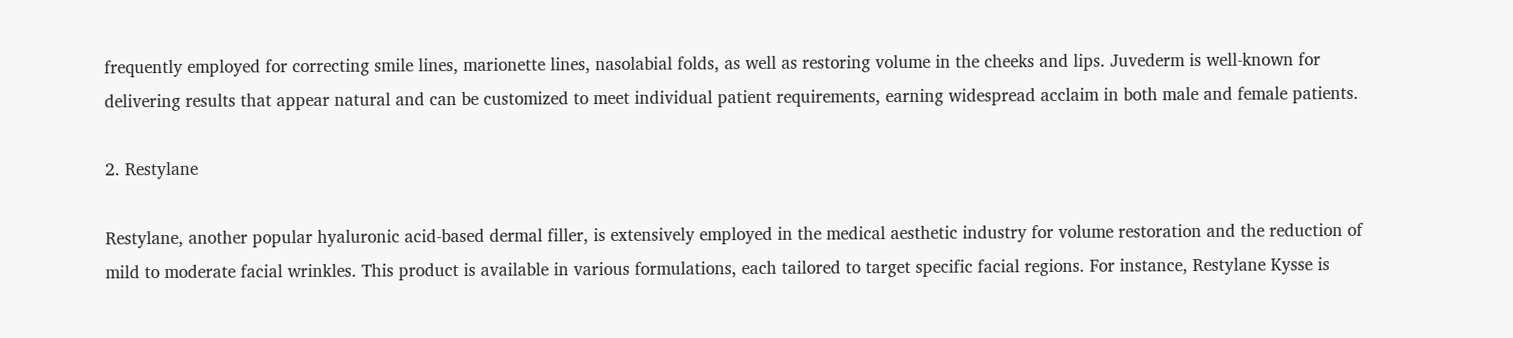frequently employed for correcting smile lines, marionette lines, nasolabial folds, as well as restoring volume in the cheeks and lips. Juvederm is well-known for delivering results that appear natural and can be customized to meet individual patient requirements, earning widespread acclaim in both male and female patients.

2. Restylane

Restylane, another popular hyaluronic acid-based dermal filler, is extensively employed in the medical aesthetic industry for volume restoration and the reduction of mild to moderate facial wrinkles. This product is available in various formulations, each tailored to target specific facial regions. For instance, Restylane Kysse is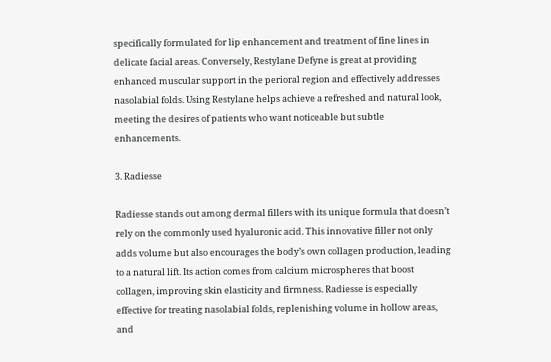specifically formulated for lip enhancement and treatment of fine lines in delicate facial areas. Conversely, Restylane Defyne is great at providing enhanced muscular support in the perioral region and effectively addresses nasolabial folds. Using Restylane helps achieve a refreshed and natural look, meeting the desires of patients who want noticeable but subtle enhancements.

3. Radiesse

Radiesse stands out among dermal fillers with its unique formula that doesn’t rely on the commonly used hyaluronic acid. This innovative filler not only adds volume but also encourages the body’s own collagen production, leading to a natural lift. Its action comes from calcium microspheres that boost collagen, improving skin elasticity and firmness. Radiesse is especially effective for treating nasolabial folds, replenishing volume in hollow areas, and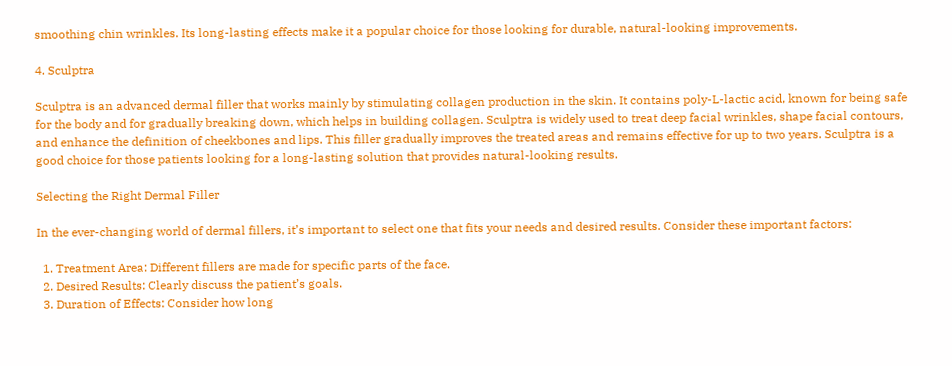smoothing chin wrinkles. Its long-lasting effects make it a popular choice for those looking for durable, natural-looking improvements.

4. Sculptra

Sculptra is an advanced dermal filler that works mainly by stimulating collagen production in the skin. It contains poly-L-lactic acid, known for being safe for the body and for gradually breaking down, which helps in building collagen. Sculptra is widely used to treat deep facial wrinkles, shape facial contours, and enhance the definition of cheekbones and lips. This filler gradually improves the treated areas and remains effective for up to two years. Sculptra is a good choice for those patients looking for a long-lasting solution that provides natural-looking results.

Selecting the Right Dermal Filler

In the ever-changing world of dermal fillers, it’s important to select one that fits your needs and desired results. Consider these important factors:

  1. Treatment Area: Different fillers are made for specific parts of the face.
  2. Desired Results: Clearly discuss the patient’s goals.
  3. Duration of Effects: Consider how long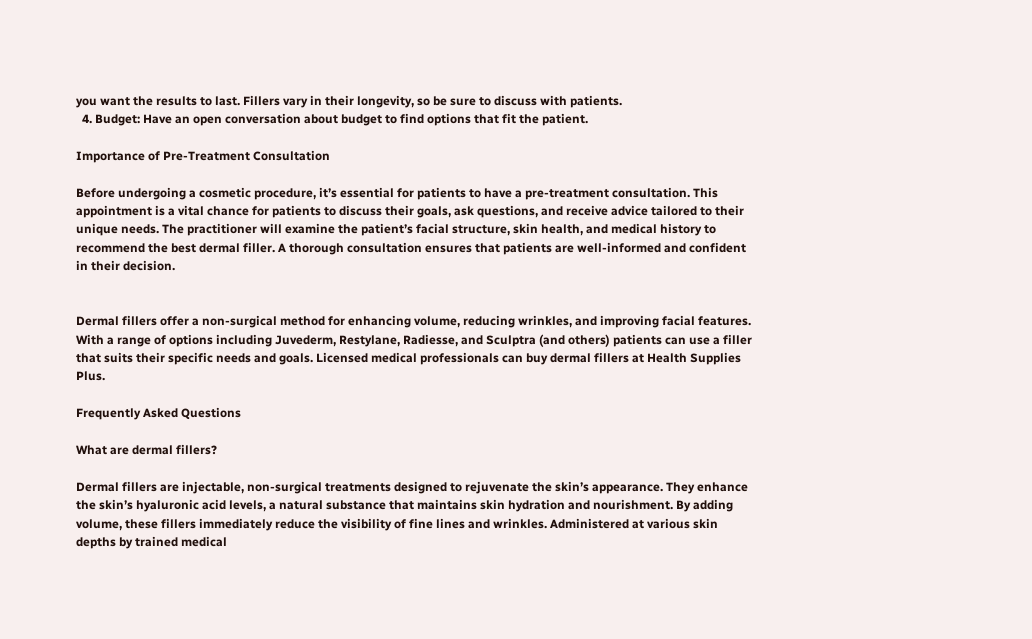you want the results to last. Fillers vary in their longevity, so be sure to discuss with patients.
  4. Budget: Have an open conversation about budget to find options that fit the patient.

Importance of Pre-Treatment Consultation

Before undergoing a cosmetic procedure, it’s essential for patients to have a pre-treatment consultation. This appointment is a vital chance for patients to discuss their goals, ask questions, and receive advice tailored to their unique needs. The practitioner will examine the patient’s facial structure, skin health, and medical history to recommend the best dermal filler. A thorough consultation ensures that patients are well-informed and confident in their decision.


Dermal fillers offer a non-surgical method for enhancing volume, reducing wrinkles, and improving facial features. With a range of options including Juvederm, Restylane, Radiesse, and Sculptra (and others) patients can use a filler that suits their specific needs and goals. Licensed medical professionals can buy dermal fillers at Health Supplies Plus.

Frequently Asked Questions

What are dermal fillers?

Dermal fillers are injectable, non-surgical treatments designed to rejuvenate the skin’s appearance. They enhance the skin’s hyaluronic acid levels, a natural substance that maintains skin hydration and nourishment. By adding volume, these fillers immediately reduce the visibility of fine lines and wrinkles. Administered at various skin depths by trained medical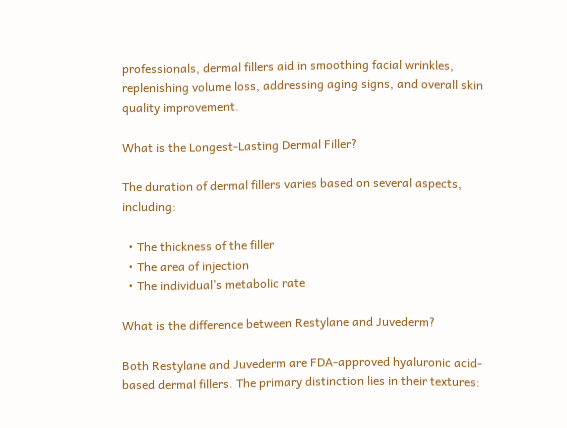professionals, dermal fillers aid in smoothing facial wrinkles, replenishing volume loss, addressing aging signs, and overall skin quality improvement.

What is the Longest-Lasting Dermal Filler?

The duration of dermal fillers varies based on several aspects, including:

  • The thickness of the filler
  • The area of injection
  • The individual’s metabolic rate

What is the difference between Restylane and Juvederm?

Both Restylane and Juvederm are FDA-approved hyaluronic acid-based dermal fillers. The primary distinction lies in their textures: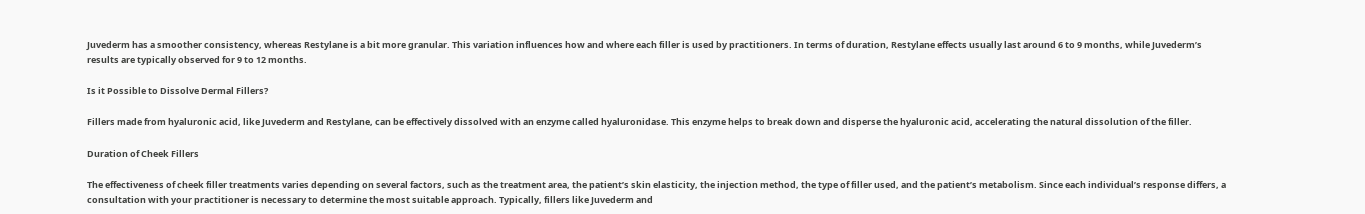Juvederm has a smoother consistency, whereas Restylane is a bit more granular. This variation influences how and where each filler is used by practitioners. In terms of duration, Restylane effects usually last around 6 to 9 months, while Juvederm’s results are typically observed for 9 to 12 months.

Is it Possible to Dissolve Dermal Fillers?

Fillers made from hyaluronic acid, like Juvederm and Restylane, can be effectively dissolved with an enzyme called hyaluronidase. This enzyme helps to break down and disperse the hyaluronic acid, accelerating the natural dissolution of the filler.

Duration of Cheek Fillers

The effectiveness of cheek filler treatments varies depending on several factors, such as the treatment area, the patient’s skin elasticity, the injection method, the type of filler used, and the patient’s metabolism. Since each individual’s response differs, a consultation with your practitioner is necessary to determine the most suitable approach. Typically, fillers like Juvederm and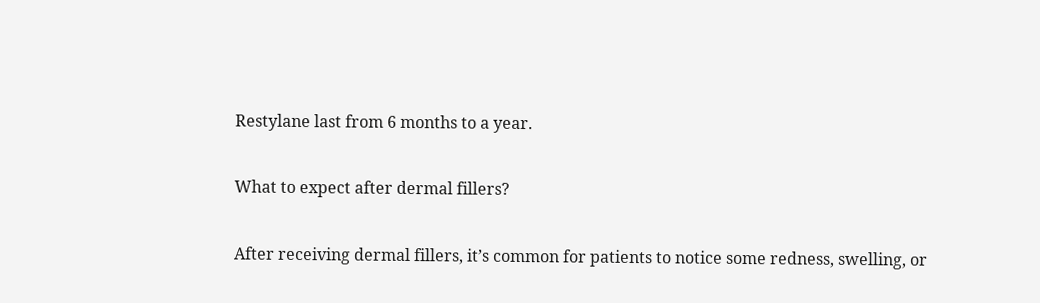Restylane last from 6 months to a year.

What to expect after dermal fillers?

After receiving dermal fillers, it’s common for patients to notice some redness, swelling, or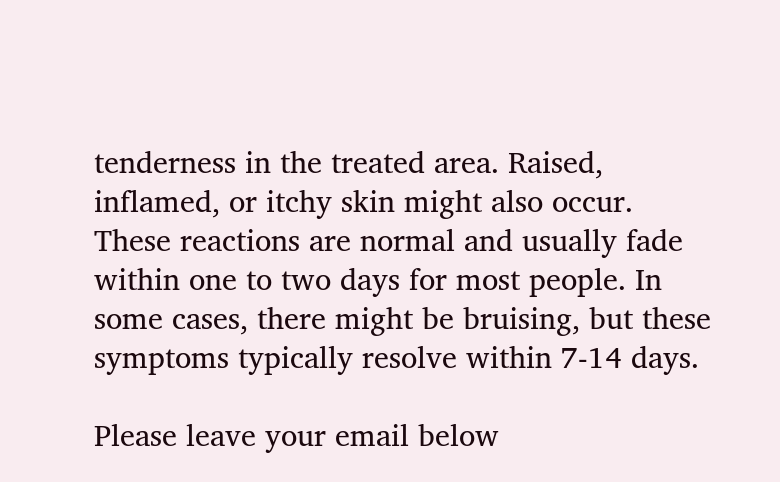tenderness in the treated area. Raised, inflamed, or itchy skin might also occur. These reactions are normal and usually fade within one to two days for most people. In some cases, there might be bruising, but these symptoms typically resolve within 7-14 days.

Please leave your email below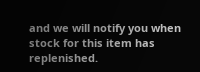and we will notify you when stock for this item has replenished.